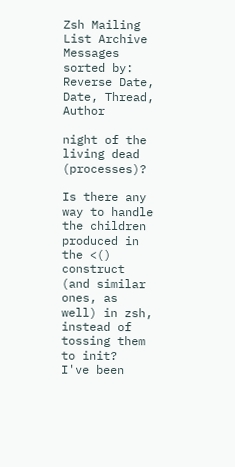Zsh Mailing List Archive
Messages sorted by: Reverse Date, Date, Thread, Author

night of the living dead (processes)?

Is there any way to handle the children produced in the <() construct
(and similar ones, as well) in zsh, instead of tossing them to init?
I've been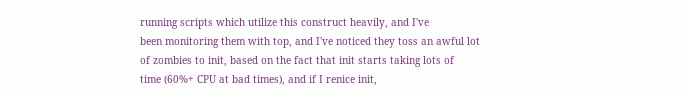running scripts which utilize this construct heavily, and I've
been monitoring them with top, and I've noticed they toss an awful lot
of zombies to init, based on the fact that init starts taking lots of
time (60%+ CPU at bad times), and if I renice init,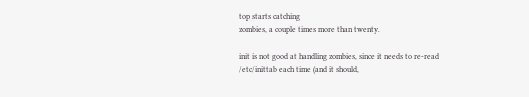top starts catching
zombies, a couple times more than twenty.

init is not good at handling zombies, since it needs to re-read
/etc/inittab each time (and it should,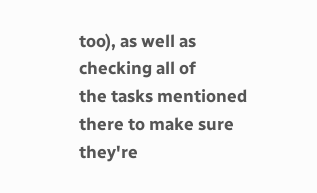too), as well as checking all of
the tasks mentioned there to make sure they're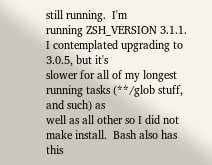still running.  I'm
running ZSH_VERSION 3.1.1.  I contemplated upgrading to 3.0.5, but it's
slower for all of my longest running tasks (**/glob stuff, and such) as
well as all other so I did not make install.  Bash also has this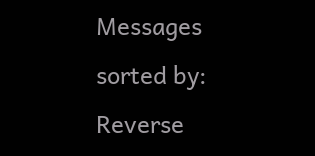Messages sorted by: Reverse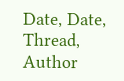Date, Date, Thread, Author